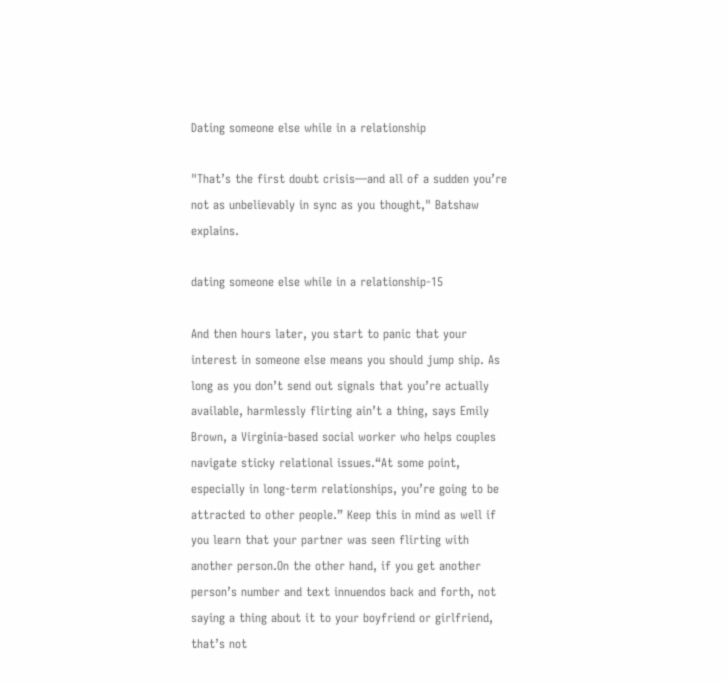Dating someone else while in a relationship

"That’s the first doubt crisis—and all of a sudden you’re not as unbelievably in sync as you thought," Batshaw explains.

dating someone else while in a relationship-15

And then hours later, you start to panic that your interest in someone else means you should jump ship. As long as you don’t send out signals that you’re actually available, harmlessly flirting ain’t a thing, says Emily Brown, a Virginia-based social worker who helps couples navigate sticky relational issues.“At some point, especially in long-term relationships, you’re going to be attracted to other people.” Keep this in mind as well if you learn that your partner was seen flirting with another person.On the other hand, if you get another person’s number and text innuendos back and forth, not saying a thing about it to your boyfriend or girlfriend, that’s not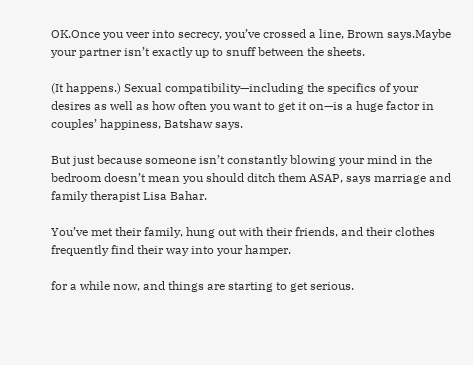OK.Once you veer into secrecy, you’ve crossed a line, Brown says.Maybe your partner isn’t exactly up to snuff between the sheets.

(It happens.) Sexual compatibility—including the specifics of your desires as well as how often you want to get it on—is a huge factor in couples’ happiness, Batshaw says.

But just because someone isn’t constantly blowing your mind in the bedroom doesn’t mean you should ditch them ASAP, says marriage and family therapist Lisa Bahar.

You’ve met their family, hung out with their friends, and their clothes frequently find their way into your hamper.

for a while now, and things are starting to get serious.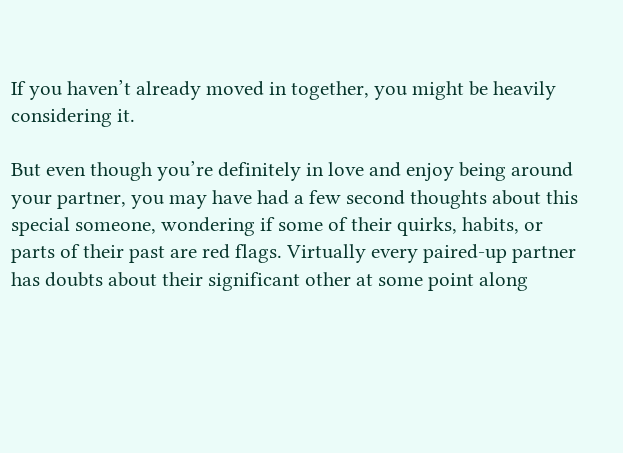If you haven’t already moved in together, you might be heavily considering it.

But even though you’re definitely in love and enjoy being around your partner, you may have had a few second thoughts about this special someone, wondering if some of their quirks, habits, or parts of their past are red flags. Virtually every paired-up partner has doubts about their significant other at some point along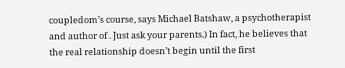coupledom’s course, says Michael Batshaw, a psychotherapist and author of . Just ask your parents.) In fact, he believes that the real relationship doesn’t begin until the first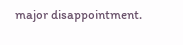major disappointment.